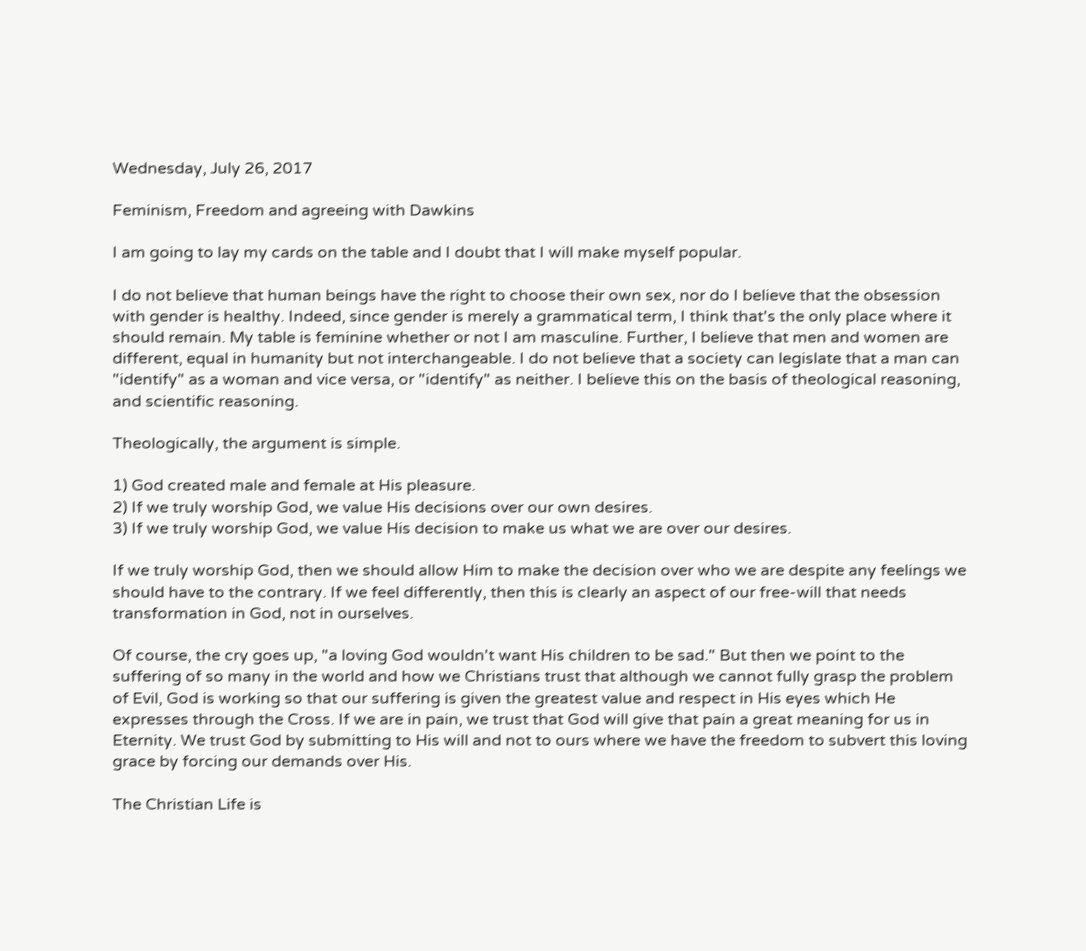Wednesday, July 26, 2017

Feminism, Freedom and agreeing with Dawkins

I am going to lay my cards on the table and I doubt that I will make myself popular.

I do not believe that human beings have the right to choose their own sex, nor do I believe that the obsession with gender is healthy. Indeed, since gender is merely a grammatical term, I think that's the only place where it should remain. My table is feminine whether or not I am masculine. Further, I believe that men and women are different, equal in humanity but not interchangeable. I do not believe that a society can legislate that a man can "identify" as a woman and vice versa, or "identify" as neither. I believe this on the basis of theological reasoning, and scientific reasoning.

Theologically, the argument is simple.

1) God created male and female at His pleasure.
2) If we truly worship God, we value His decisions over our own desires.
3) If we truly worship God, we value His decision to make us what we are over our desires.

If we truly worship God, then we should allow Him to make the decision over who we are despite any feelings we should have to the contrary. If we feel differently, then this is clearly an aspect of our free-will that needs transformation in God, not in ourselves.

Of course, the cry goes up, "a loving God wouldn't want His children to be sad." But then we point to the suffering of so many in the world and how we Christians trust that although we cannot fully grasp the problem of Evil, God is working so that our suffering is given the greatest value and respect in His eyes which He expresses through the Cross. If we are in pain, we trust that God will give that pain a great meaning for us in Eternity. We trust God by submitting to His will and not to ours where we have the freedom to subvert this loving grace by forcing our demands over His.

The Christian Life is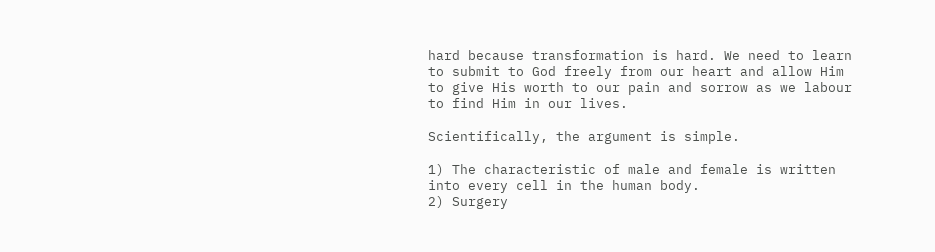hard because transformation is hard. We need to learn to submit to God freely from our heart and allow Him to give His worth to our pain and sorrow as we labour to find Him in our lives.

Scientifically, the argument is simple.

1) The characteristic of male and female is written into every cell in the human body.
2) Surgery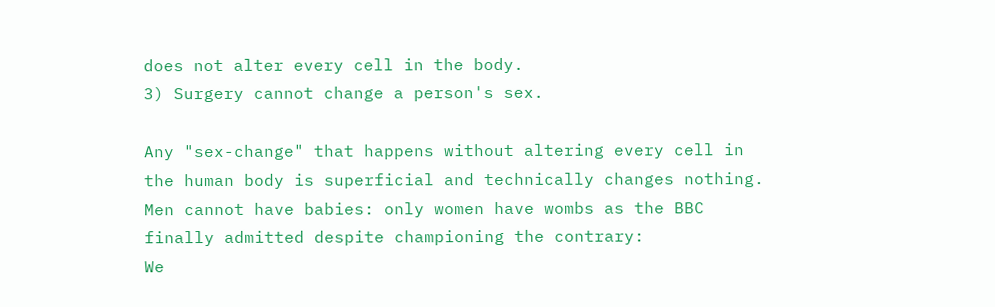does not alter every cell in the body.
3) Surgery cannot change a person's sex.

Any "sex-change" that happens without altering every cell in the human body is superficial and technically changes nothing. Men cannot have babies: only women have wombs as the BBC finally admitted despite championing the contrary:
We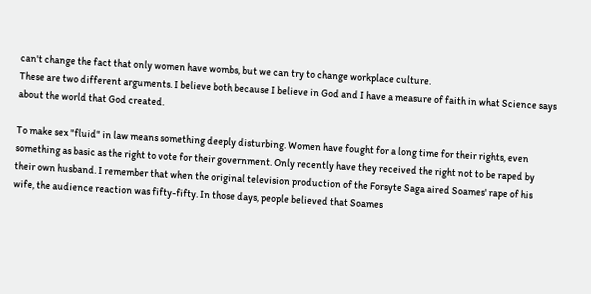can't change the fact that only women have wombs, but we can try to change workplace culture.
These are two different arguments. I believe both because I believe in God and I have a measure of faith in what Science says about the world that God created.

To make sex "fluid" in law means something deeply disturbing. Women have fought for a long time for their rights, even something as basic as the right to vote for their government. Only recently have they received the right not to be raped by their own husband. I remember that when the original television production of the Forsyte Saga aired Soames' rape of his wife, the audience reaction was fifty-fifty. In those days, people believed that Soames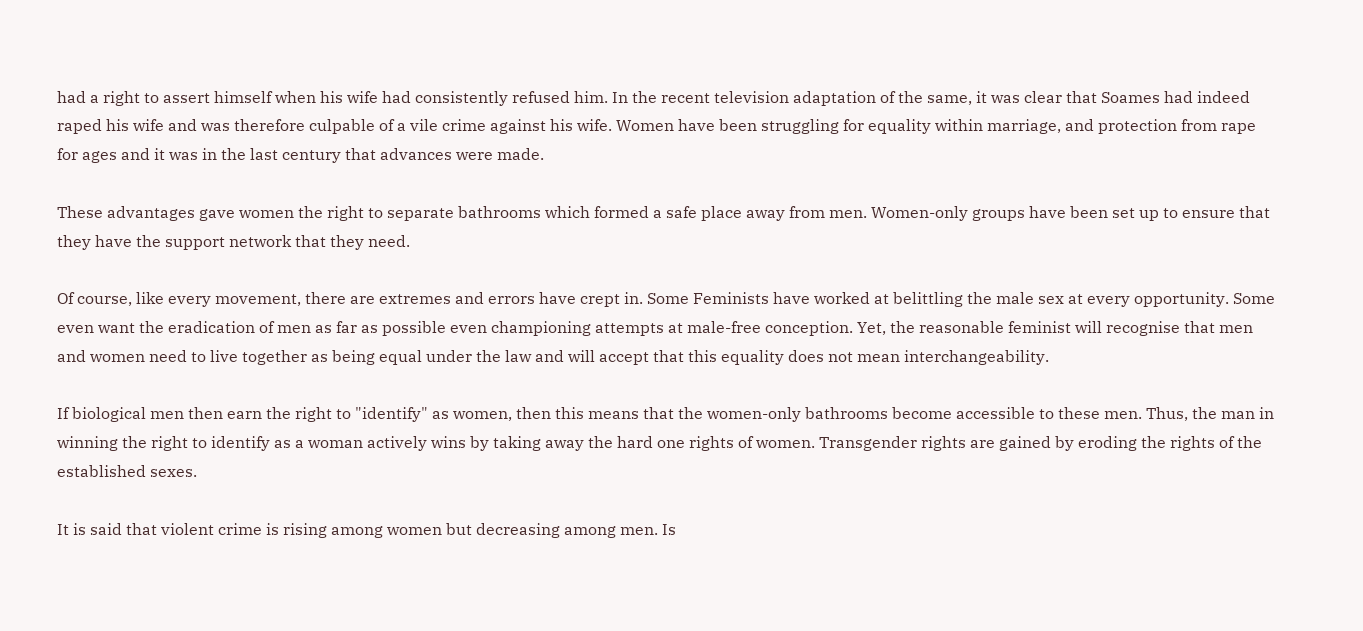had a right to assert himself when his wife had consistently refused him. In the recent television adaptation of the same, it was clear that Soames had indeed raped his wife and was therefore culpable of a vile crime against his wife. Women have been struggling for equality within marriage, and protection from rape for ages and it was in the last century that advances were made.

These advantages gave women the right to separate bathrooms which formed a safe place away from men. Women-only groups have been set up to ensure that they have the support network that they need.

Of course, like every movement, there are extremes and errors have crept in. Some Feminists have worked at belittling the male sex at every opportunity. Some even want the eradication of men as far as possible even championing attempts at male-free conception. Yet, the reasonable feminist will recognise that men and women need to live together as being equal under the law and will accept that this equality does not mean interchangeability.

If biological men then earn the right to "identify" as women, then this means that the women-only bathrooms become accessible to these men. Thus, the man in winning the right to identify as a woman actively wins by taking away the hard one rights of women. Transgender rights are gained by eroding the rights of the established sexes.

It is said that violent crime is rising among women but decreasing among men. Is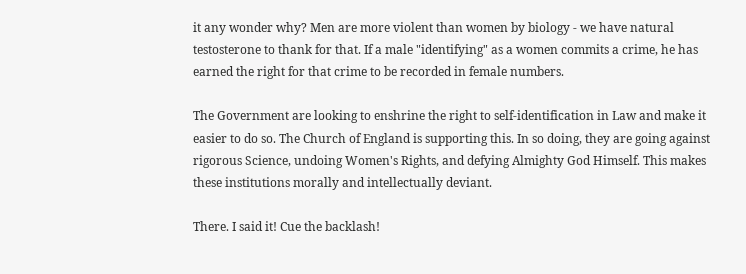it any wonder why? Men are more violent than women by biology - we have natural testosterone to thank for that. If a male "identifying" as a women commits a crime, he has earned the right for that crime to be recorded in female numbers.

The Government are looking to enshrine the right to self-identification in Law and make it easier to do so. The Church of England is supporting this. In so doing, they are going against rigorous Science, undoing Women's Rights, and defying Almighty God Himself. This makes these institutions morally and intellectually deviant.

There. I said it! Cue the backlash!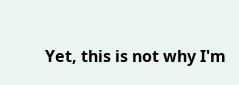Yet, this is not why I'm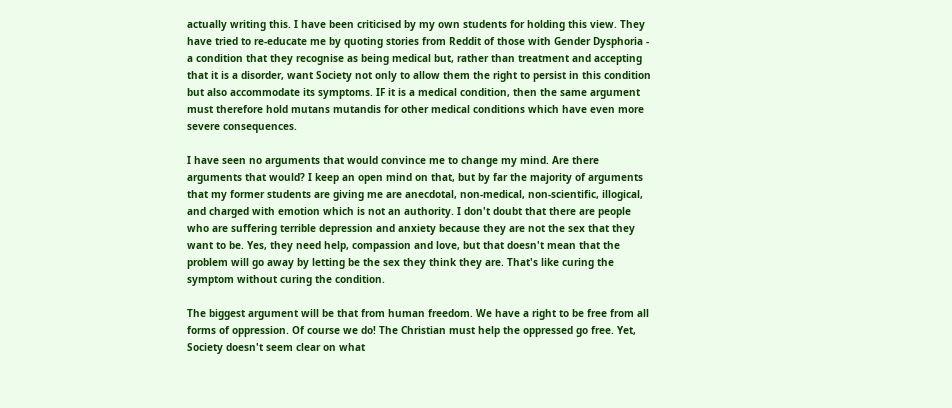actually writing this. I have been criticised by my own students for holding this view. They have tried to re-educate me by quoting stories from Reddit of those with Gender Dysphoria - a condition that they recognise as being medical but, rather than treatment and accepting that it is a disorder, want Society not only to allow them the right to persist in this condition but also accommodate its symptoms. IF it is a medical condition, then the same argument must therefore hold mutans mutandis for other medical conditions which have even more severe consequences.

I have seen no arguments that would convince me to change my mind. Are there arguments that would? I keep an open mind on that, but by far the majority of arguments that my former students are giving me are anecdotal, non-medical, non-scientific, illogical, and charged with emotion which is not an authority. I don't doubt that there are people who are suffering terrible depression and anxiety because they are not the sex that they want to be. Yes, they need help, compassion and love, but that doesn't mean that the problem will go away by letting be the sex they think they are. That's like curing the symptom without curing the condition.

The biggest argument will be that from human freedom. We have a right to be free from all forms of oppression. Of course we do! The Christian must help the oppressed go free. Yet, Society doesn't seem clear on what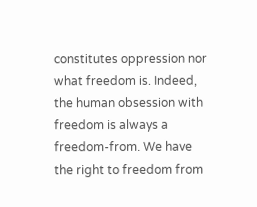constitutes oppression nor what freedom is. Indeed, the human obsession with freedom is always a freedom-from. We have the right to freedom from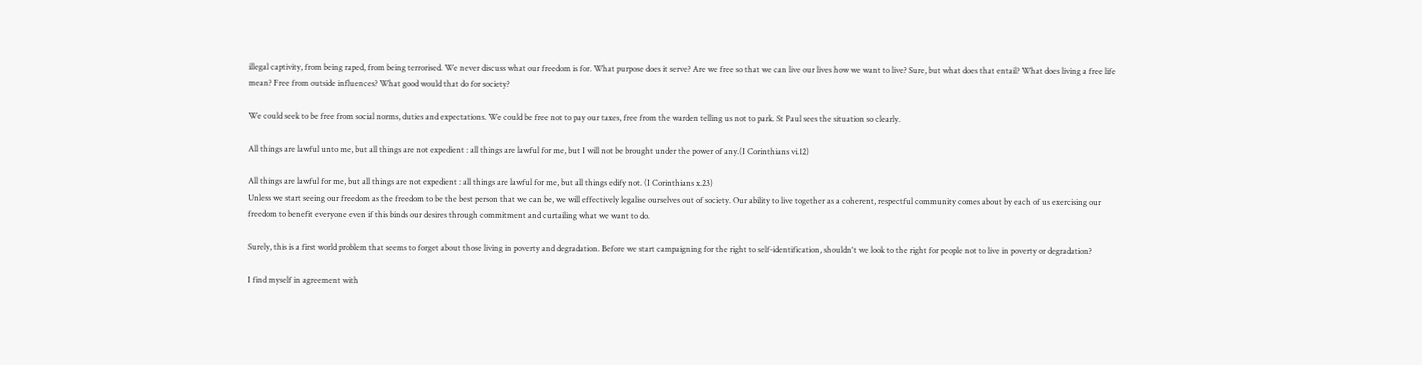illegal captivity, from being raped, from being terrorised. We never discuss what our freedom is for. What purpose does it serve? Are we free so that we can live our lives how we want to live? Sure, but what does that entail? What does living a free life mean? Free from outside influences? What good would that do for society?

We could seek to be free from social norms, duties and expectations. We could be free not to pay our taxes, free from the warden telling us not to park. St Paul sees the situation so clearly.

All things are lawful unto me, but all things are not expedient : all things are lawful for me, but I will not be brought under the power of any.(I Corinthians vi.12)

All things are lawful for me, but all things are not expedient : all things are lawful for me, but all things edify not. (I Corinthians x.23)
Unless we start seeing our freedom as the freedom to be the best person that we can be, we will effectively legalise ourselves out of society. Our ability to live together as a coherent, respectful community comes about by each of us exercising our freedom to benefit everyone even if this binds our desires through commitment and curtailing what we want to do.

Surely, this is a first world problem that seems to forget about those living in poverty and degradation. Before we start campaigning for the right to self-identification, shouldn't we look to the right for people not to live in poverty or degradation?

I find myself in agreement with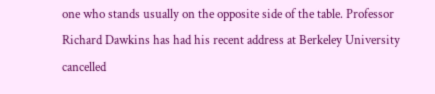one who stands usually on the opposite side of the table. Professor Richard Dawkins has had his recent address at Berkeley University cancelled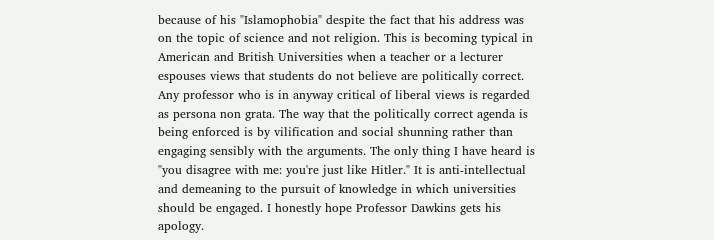because of his "Islamophobia" despite the fact that his address was on the topic of science and not religion. This is becoming typical in American and British Universities when a teacher or a lecturer espouses views that students do not believe are politically correct. Any professor who is in anyway critical of liberal views is regarded as persona non grata. The way that the politically correct agenda is being enforced is by vilification and social shunning rather than engaging sensibly with the arguments. The only thing I have heard is "you disagree with me: you're just like Hitler." It is anti-intellectual and demeaning to the pursuit of knowledge in which universities should be engaged. I honestly hope Professor Dawkins gets his apology.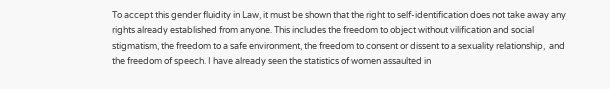To accept this gender fluidity in Law, it must be shown that the right to self-identification does not take away any rights already established from anyone. This includes the freedom to object without vilification and social stigmatism, the freedom to a safe environment, the freedom to consent or dissent to a sexuality relationship,  and the freedom of speech. I have already seen the statistics of women assaulted in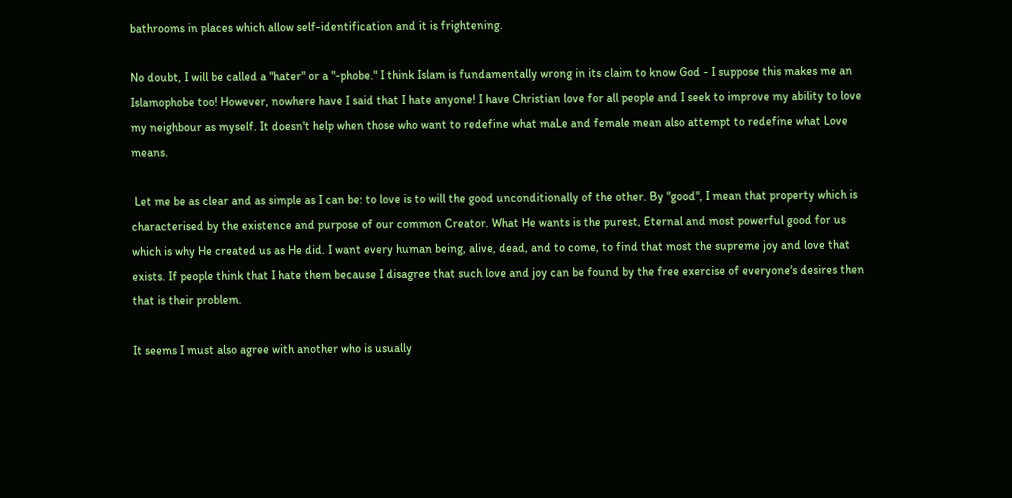bathrooms in places which allow self-identification and it is frightening.

No doubt, I will be called a "hater" or a "-phobe." I think Islam is fundamentally wrong in its claim to know God - I suppose this makes me an Islamophobe too! However, nowhere have I said that I hate anyone! I have Christian love for all people and I seek to improve my ability to love my neighbour as myself. It doesn't help when those who want to redefine what maLe and female mean also attempt to redefine what Love means.

 Let me be as clear and as simple as I can be: to love is to will the good unconditionally of the other. By "good", I mean that property which is characterised by the existence and purpose of our common Creator. What He wants is the purest, Eternal and most powerful good for us which is why He created us as He did. I want every human being, alive, dead, and to come, to find that most the supreme joy and love that exists. If people think that I hate them because I disagree that such love and joy can be found by the free exercise of everyone's desires then that is their problem.

It seems I must also agree with another who is usually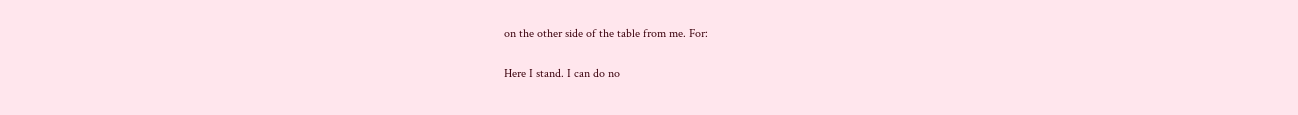on the other side of the table from me. For:

Here I stand. I can do no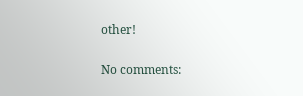other!

No comments: